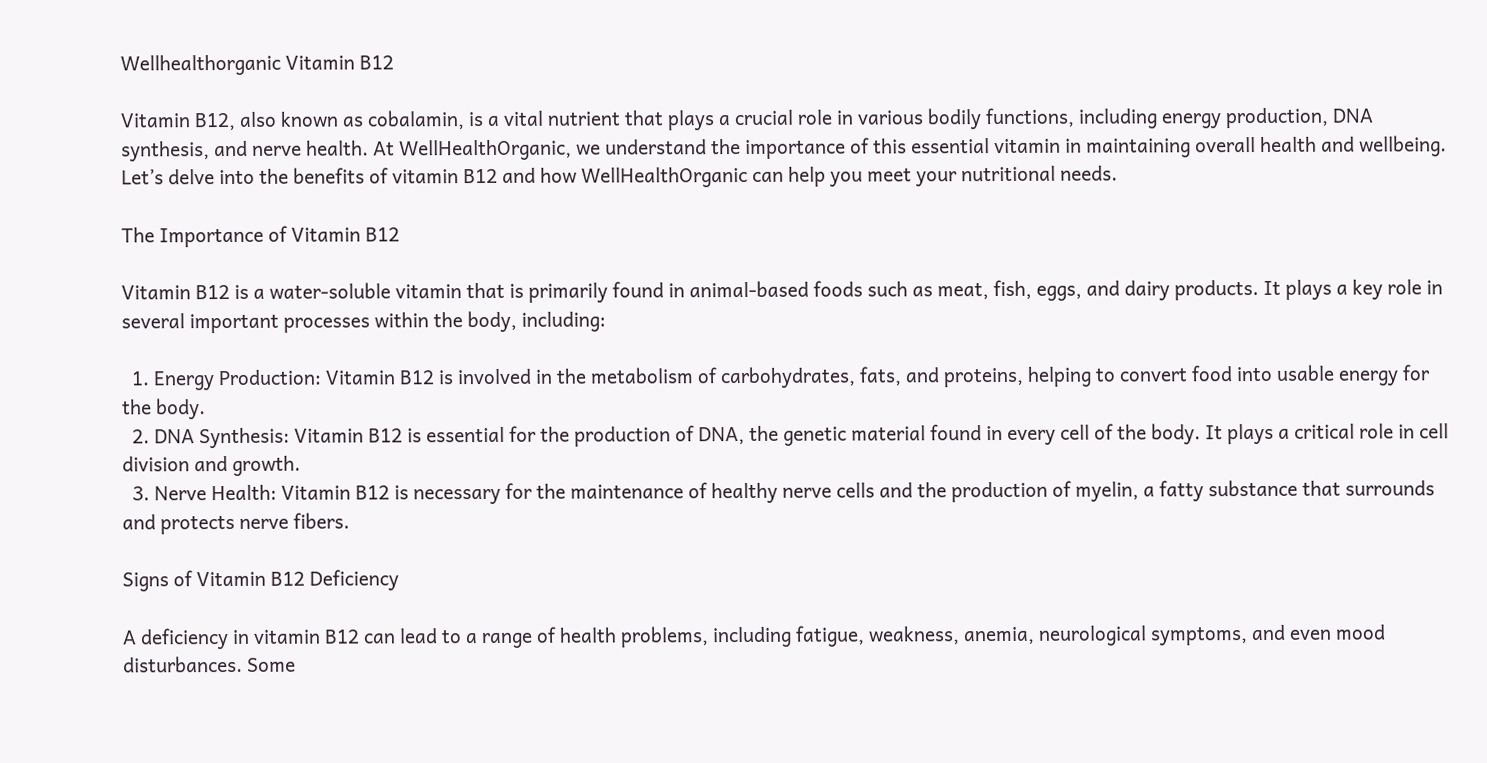Wellhealthorganic Vitamin B12

Vitamin B12, also known as cobalamin, is a vital nutrient that plays a crucial role in various bodily functions, including energy production, DNA synthesis, and nerve health. At WellHealthOrganic, we understand the importance of this essential vitamin in maintaining overall health and wellbeing. Let’s delve into the benefits of vitamin B12 and how WellHealthOrganic can help you meet your nutritional needs.

The Importance of Vitamin B12

Vitamin B12 is a water-soluble vitamin that is primarily found in animal-based foods such as meat, fish, eggs, and dairy products. It plays a key role in several important processes within the body, including:

  1. Energy Production: Vitamin B12 is involved in the metabolism of carbohydrates, fats, and proteins, helping to convert food into usable energy for the body.
  2. DNA Synthesis: Vitamin B12 is essential for the production of DNA, the genetic material found in every cell of the body. It plays a critical role in cell division and growth.
  3. Nerve Health: Vitamin B12 is necessary for the maintenance of healthy nerve cells and the production of myelin, a fatty substance that surrounds and protects nerve fibers.

Signs of Vitamin B12 Deficiency

A deficiency in vitamin B12 can lead to a range of health problems, including fatigue, weakness, anemia, neurological symptoms, and even mood disturbances. Some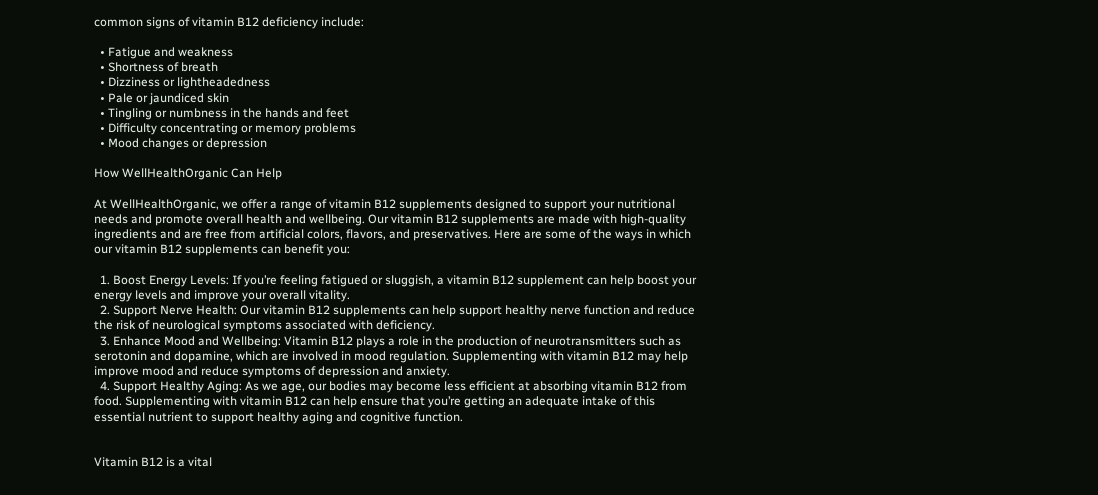common signs of vitamin B12 deficiency include:

  • Fatigue and weakness
  • Shortness of breath
  • Dizziness or lightheadedness
  • Pale or jaundiced skin
  • Tingling or numbness in the hands and feet
  • Difficulty concentrating or memory problems
  • Mood changes or depression

How WellHealthOrganic Can Help

At WellHealthOrganic, we offer a range of vitamin B12 supplements designed to support your nutritional needs and promote overall health and wellbeing. Our vitamin B12 supplements are made with high-quality ingredients and are free from artificial colors, flavors, and preservatives. Here are some of the ways in which our vitamin B12 supplements can benefit you:

  1. Boost Energy Levels: If you’re feeling fatigued or sluggish, a vitamin B12 supplement can help boost your energy levels and improve your overall vitality.
  2. Support Nerve Health: Our vitamin B12 supplements can help support healthy nerve function and reduce the risk of neurological symptoms associated with deficiency.
  3. Enhance Mood and Wellbeing: Vitamin B12 plays a role in the production of neurotransmitters such as serotonin and dopamine, which are involved in mood regulation. Supplementing with vitamin B12 may help improve mood and reduce symptoms of depression and anxiety.
  4. Support Healthy Aging: As we age, our bodies may become less efficient at absorbing vitamin B12 from food. Supplementing with vitamin B12 can help ensure that you’re getting an adequate intake of this essential nutrient to support healthy aging and cognitive function.


Vitamin B12 is a vital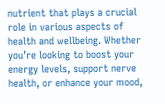nutrient that plays a crucial role in various aspects of health and wellbeing. Whether you’re looking to boost your energy levels, support nerve health, or enhance your mood,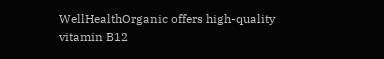WellHealthOrganic offers high-quality vitamin B12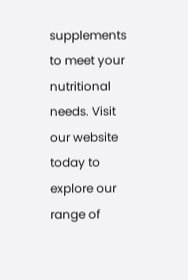supplements to meet your nutritional needs. Visit our website today to explore our range of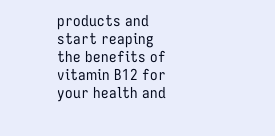products and start reaping the benefits of vitamin B12 for your health and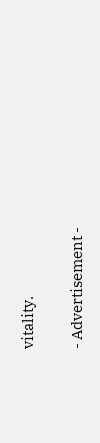vitality.

- Advertisement -